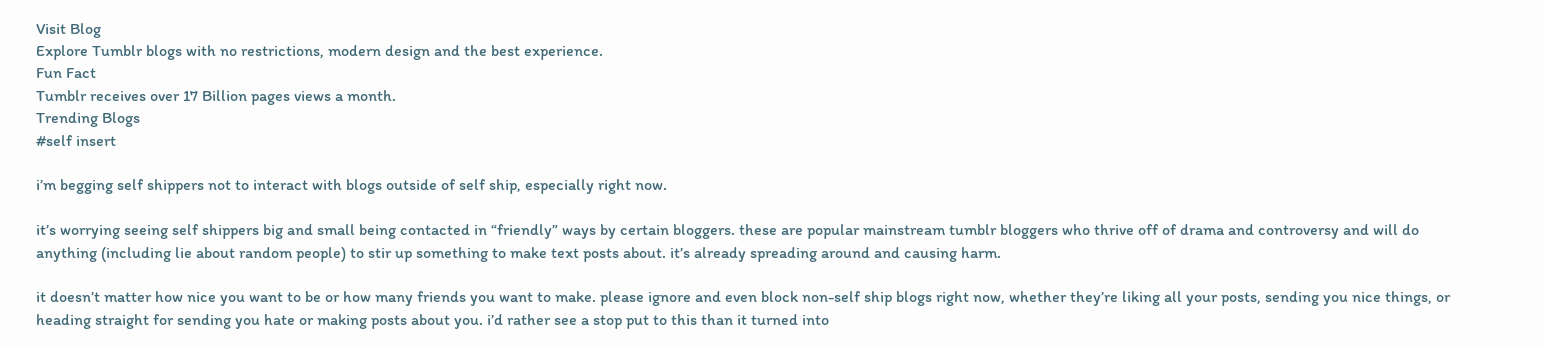Visit Blog
Explore Tumblr blogs with no restrictions, modern design and the best experience.
Fun Fact
Tumblr receives over 17 Billion pages views a month.
Trending Blogs
#self insert

i’m begging self shippers not to interact with blogs outside of self ship, especially right now.

it’s worrying seeing self shippers big and small being contacted in “friendly” ways by certain bloggers. these are popular mainstream tumblr bloggers who thrive off of drama and controversy and will do anything (including lie about random people) to stir up something to make text posts about. it’s already spreading around and causing harm.

it doesn’t matter how nice you want to be or how many friends you want to make. please ignore and even block non-self ship blogs right now, whether they’re liking all your posts, sending you nice things, or heading straight for sending you hate or making posts about you. i’d rather see a stop put to this than it turned into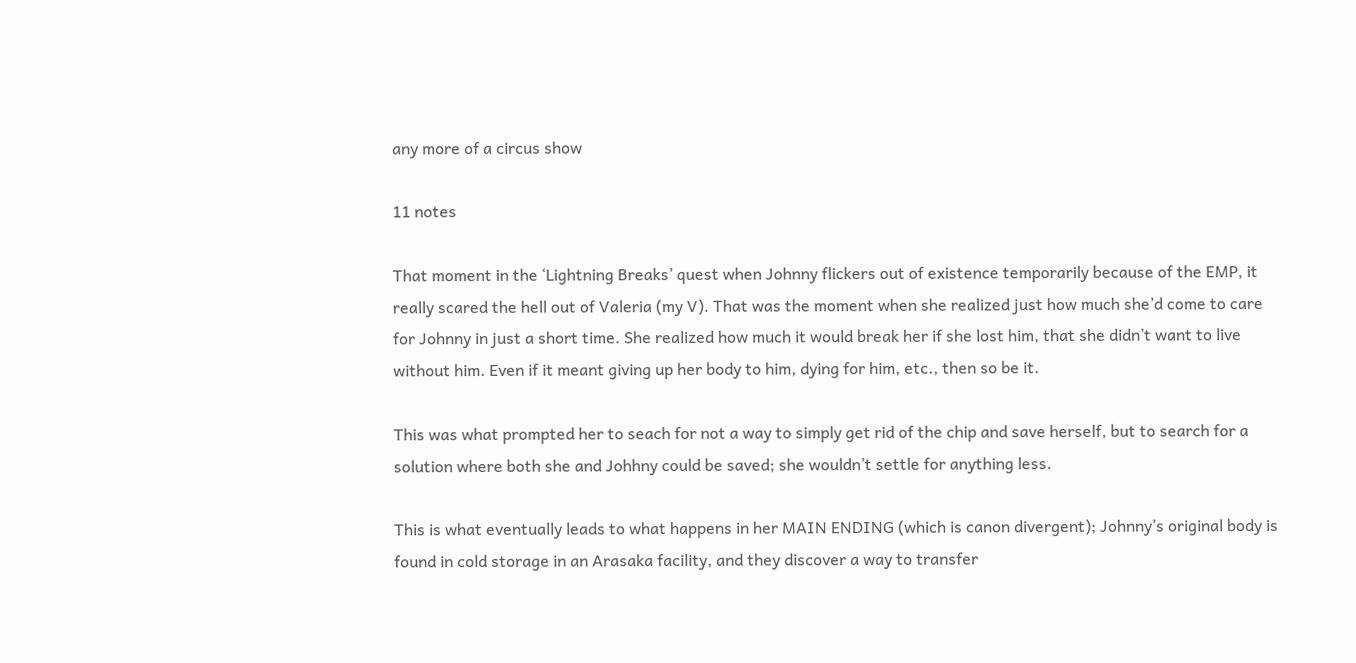any more of a circus show

11 notes

That moment in the ‘Lightning Breaks’ quest when Johnny flickers out of existence temporarily because of the EMP, it really scared the hell out of Valeria (my V). That was the moment when she realized just how much she’d come to care for Johnny in just a short time. She realized how much it would break her if she lost him, that she didn’t want to live without him. Even if it meant giving up her body to him, dying for him, etc., then so be it.

This was what prompted her to seach for not a way to simply get rid of the chip and save herself, but to search for a solution where both she and Johhny could be saved; she wouldn’t settle for anything less.

This is what eventually leads to what happens in her MAIN ENDING (which is canon divergent); Johnny’s original body is found in cold storage in an Arasaka facility, and they discover a way to transfer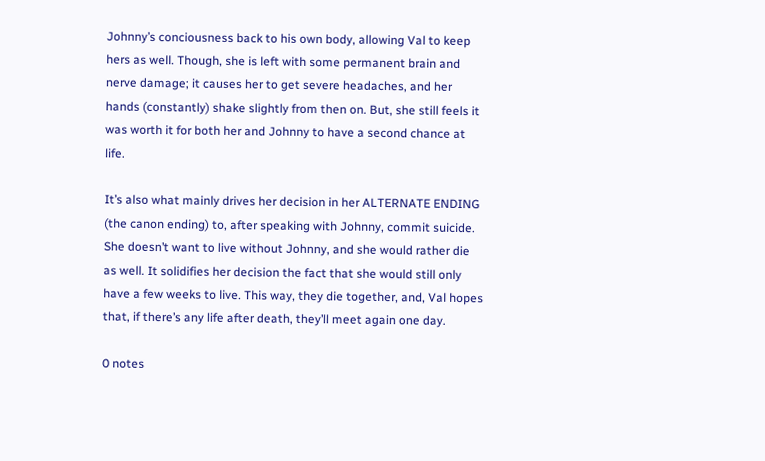Johnny’s conciousness back to his own body, allowing Val to keep hers as well. Though, she is left with some permanent brain and nerve damage; it causes her to get severe headaches, and her hands (constantly) shake slightly from then on. But, she still feels it was worth it for both her and Johnny to have a second chance at life.

It’s also what mainly drives her decision in her ALTERNATE ENDING (the canon ending) to, after speaking with Johnny, commit suicide. She doesn’t want to live without Johnny, and she would rather die as well. It solidifies her decision the fact that she would still only have a few weeks to live. This way, they die together, and, Val hopes that, if there’s any life after death, they’ll meet again one day.

0 notes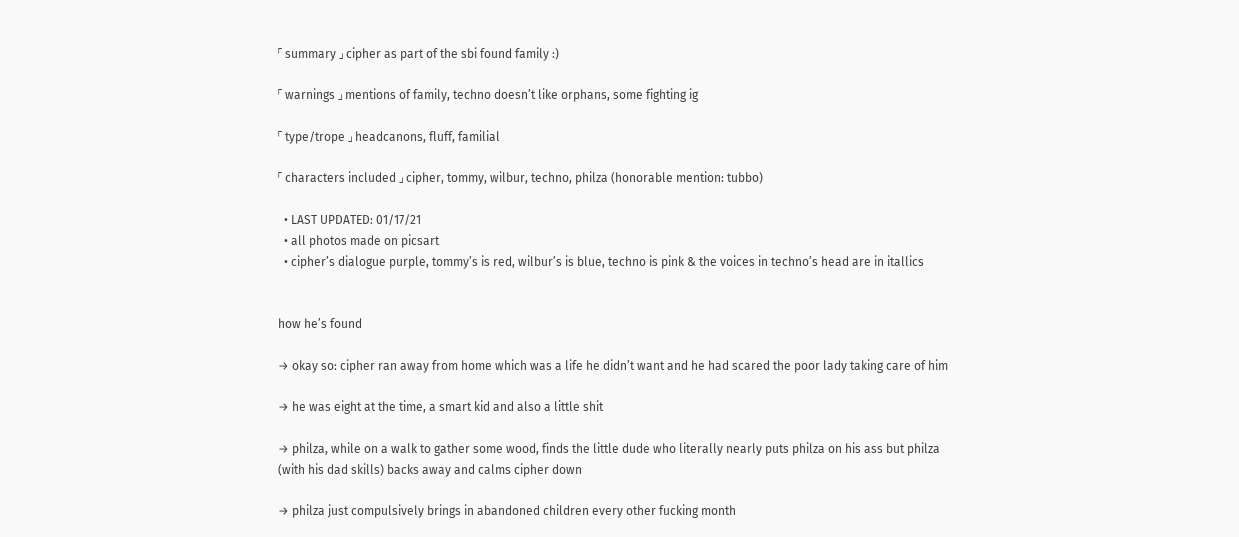「 summary 」 cipher as part of the sbi found family :)

「 warnings 」 mentions of family, techno doesn’t like orphans, some fighting ig

「 type/trope 」 headcanons, fluff, familial

「 characters included 」 cipher, tommy, wilbur, techno, philza (honorable mention: tubbo)

  • LAST UPDATED: 01/17/21
  • all photos made on picsart
  • cipher’s dialogue purple, tommy’s is red, wilbur’s is blue, techno is pink & the voices in techno’s head are in itallics


how he’s found

→ okay so: cipher ran away from home which was a life he didn’t want and he had scared the poor lady taking care of him

→ he was eight at the time, a smart kid and also a little shit

→ philza, while on a walk to gather some wood, finds the little dude who literally nearly puts philza on his ass but philza (with his dad skills) backs away and calms cipher down

→ philza just compulsively brings in abandoned children every other fucking month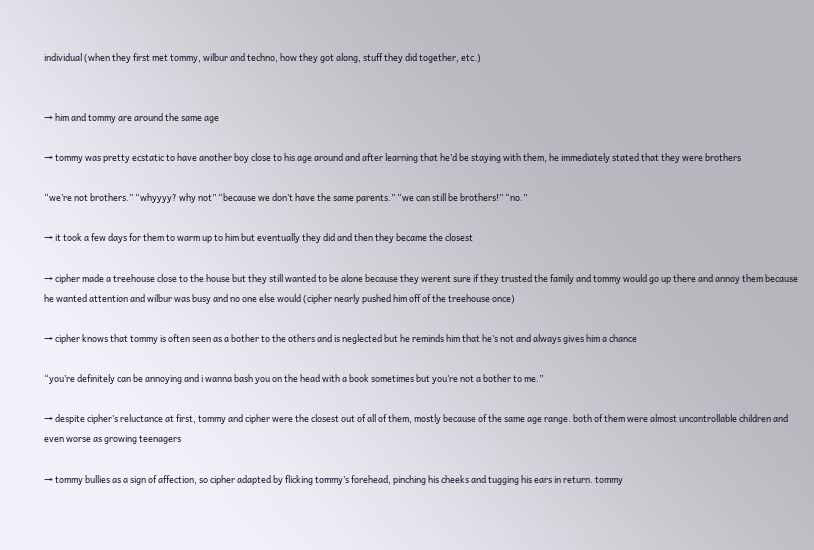individual (when they first met tommy, wilbur and techno, how they got along, stuff they did together, etc.)


→ him and tommy are around the same age

→ tommy was pretty ecstatic to have another boy close to his age around and after learning that he’d be staying with them, he immediately stated that they were brothers

“we’re not brothers.” “whyyyy? why not” “because we don’t have the same parents.” “we can still be brothers!” “no.”

→ it took a few days for them to warm up to him but eventually they did and then they became the closest

→ cipher made a treehouse close to the house but they still wanted to be alone because they werent sure if they trusted the family and tommy would go up there and annoy them because he wanted attention and wilbur was busy and no one else would (cipher nearly pushed him off of the treehouse once)

→ cipher knows that tommy is often seen as a bother to the others and is neglected but he reminds him that he’s not and always gives him a chance

“you’re definitely can be annoying and i wanna bash you on the head with a book sometimes but you’re not a bother to me.”

→ despite cipher’s reluctance at first, tommy and cipher were the closest out of all of them, mostly because of the same age range. both of them were almost uncontrollable children and even worse as growing teenagers

→ tommy bullies as a sign of affection, so cipher adapted by flicking tommy’s forehead, pinching his cheeks and tugging his ears in return. tommy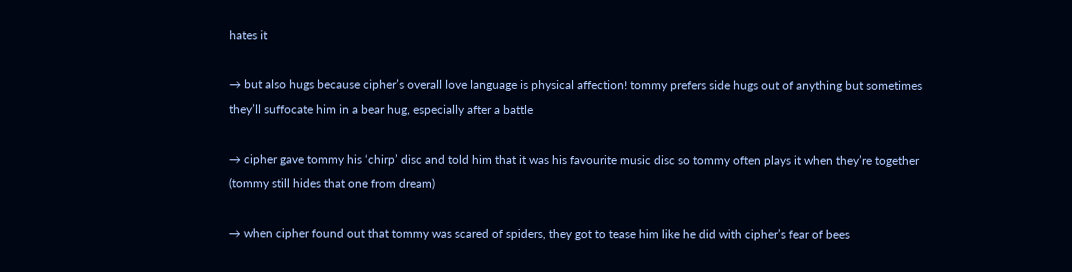hates it

→ but also hugs because cipher’s overall love language is physical affection! tommy prefers side hugs out of anything but sometimes they’ll suffocate him in a bear hug, especially after a battle

→ cipher gave tommy his ‘chirp’ disc and told him that it was his favourite music disc so tommy often plays it when they’re together (tommy still hides that one from dream)

→ when cipher found out that tommy was scared of spiders, they got to tease him like he did with cipher’s fear of bees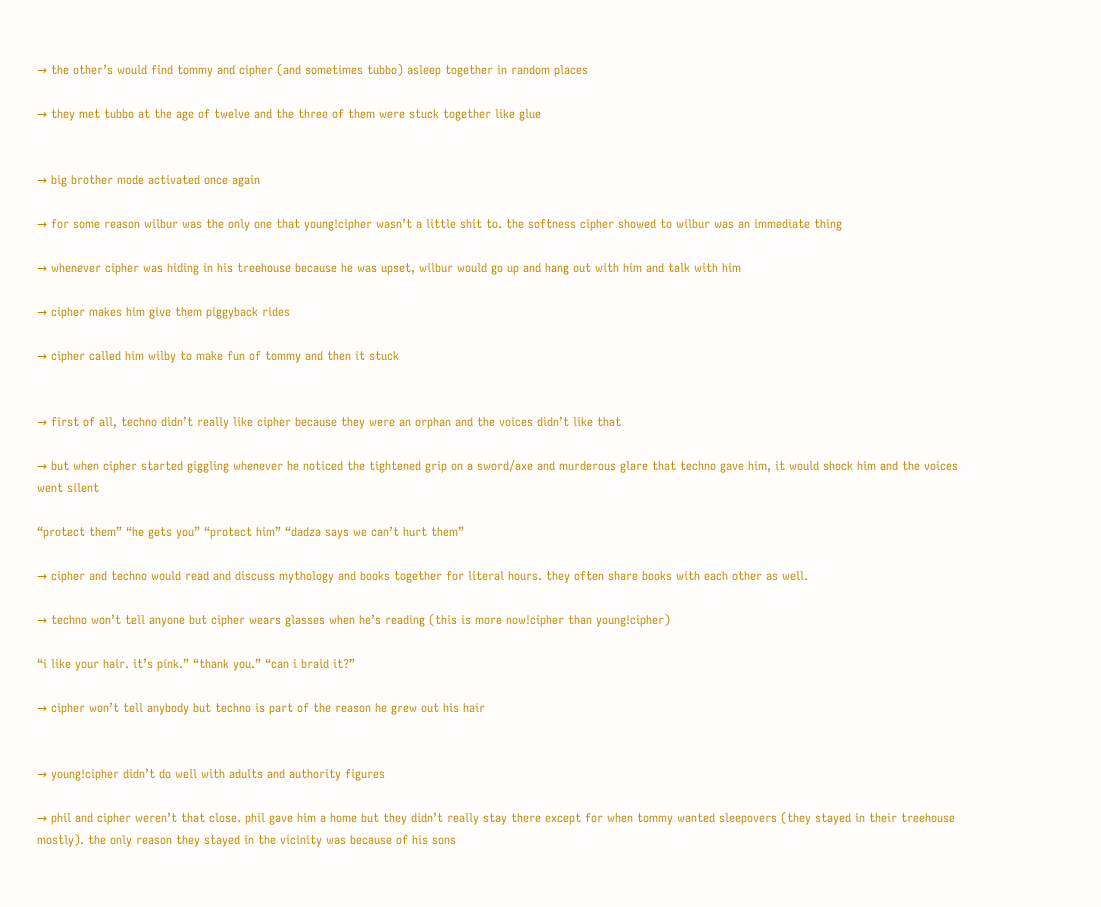→ the other’s would find tommy and cipher (and sometimes tubbo) asleep together in random places

→ they met tubbo at the age of twelve and the three of them were stuck together like glue


→ big brother mode activated once again

→ for some reason wilbur was the only one that young!cipher wasn’t a little shit to. the softness cipher showed to wilbur was an immediate thing

→ whenever cipher was hiding in his treehouse because he was upset, wilbur would go up and hang out with him and talk with him

→ cipher makes him give them piggyback rides

→ cipher called him wilby to make fun of tommy and then it stuck


→ first of all, techno didn’t really like cipher because they were an orphan and the voices didn’t like that

→ but when cipher started giggling whenever he noticed the tightened grip on a sword/axe and murderous glare that techno gave him, it would shock him and the voices went silent

“protect them” “he gets you” “protect him” “dadza says we can’t hurt them”

→ cipher and techno would read and discuss mythology and books together for literal hours. they often share books with each other as well.

→ techno won’t tell anyone but cipher wears glasses when he’s reading (this is more now!cipher than young!cipher)

“i like your hair. it’s pink.” “thank you.” “can i braid it?”

→ cipher won’t tell anybody but techno is part of the reason he grew out his hair


→ young!cipher didn’t do well with adults and authority figures

→ phil and cipher weren’t that close. phil gave him a home but they didn’t really stay there except for when tommy wanted sleepovers (they stayed in their treehouse mostly). the only reason they stayed in the vicinity was because of his sons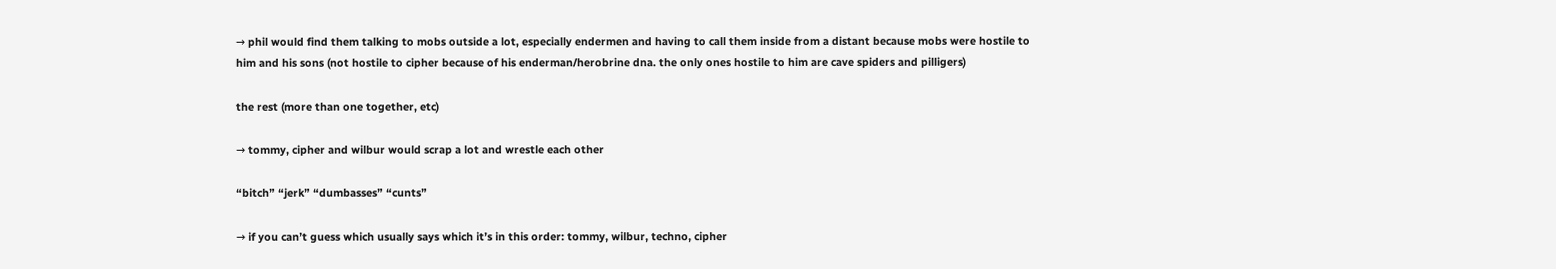→ phil would find them talking to mobs outside a lot, especially endermen and having to call them inside from a distant because mobs were hostile to him and his sons (not hostile to cipher because of his enderman/herobrine dna. the only ones hostile to him are cave spiders and pilligers)

the rest (more than one together, etc)

→ tommy, cipher and wilbur would scrap a lot and wrestle each other

“bitch” “jerk” “dumbasses” “cunts”

→ if you can’t guess which usually says which it’s in this order: tommy, wilbur, techno, cipher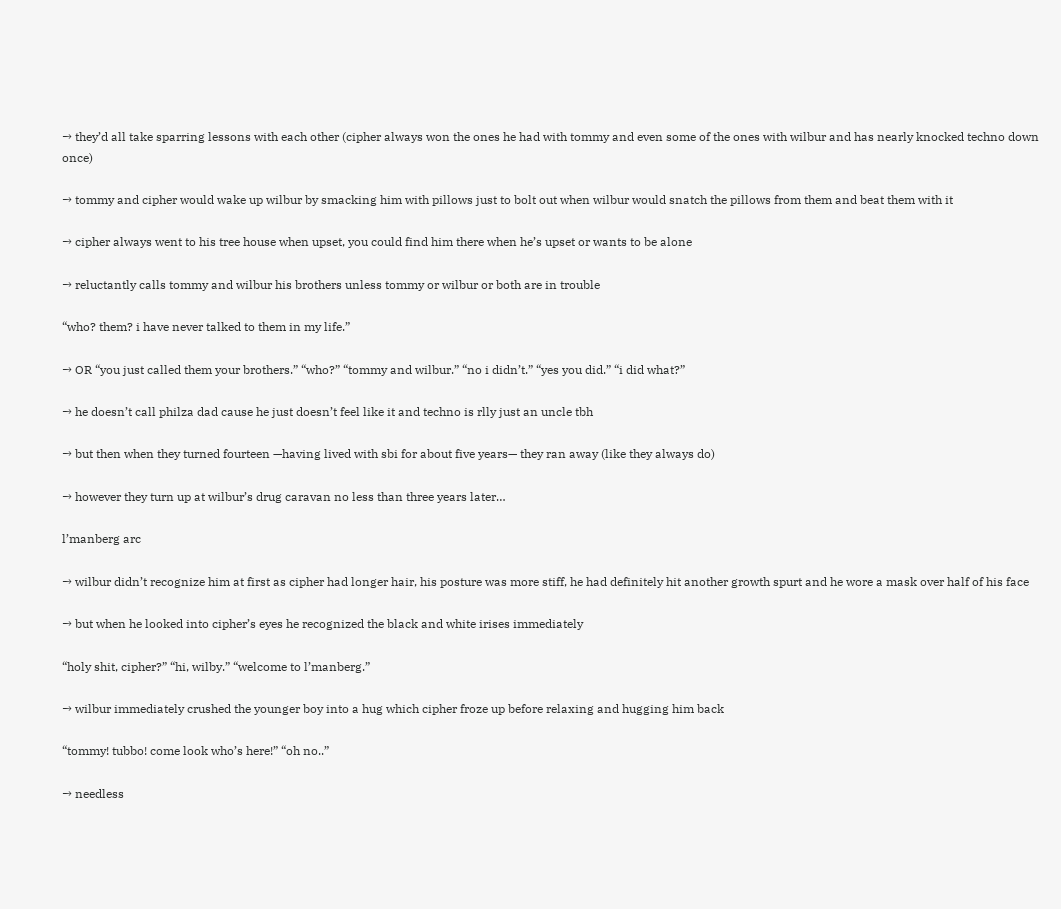→ they’d all take sparring lessons with each other (cipher always won the ones he had with tommy and even some of the ones with wilbur and has nearly knocked techno down once)

→ tommy and cipher would wake up wilbur by smacking him with pillows just to bolt out when wilbur would snatch the pillows from them and beat them with it

→ cipher always went to his tree house when upset, you could find him there when he’s upset or wants to be alone

→ reluctantly calls tommy and wilbur his brothers unless tommy or wilbur or both are in trouble

“who? them? i have never talked to them in my life.”

→ OR “you just called them your brothers.” “who?” “tommy and wilbur.” “no i didn’t.” “yes you did.” “i did what?”

→ he doesn’t call philza dad cause he just doesn’t feel like it and techno is rlly just an uncle tbh

→ but then when they turned fourteen —having lived with sbi for about five years— they ran away (like they always do)

→ however they turn up at wilbur’s drug caravan no less than three years later…

l’manberg arc

→ wilbur didn’t recognize him at first as cipher had longer hair, his posture was more stiff, he had definitely hit another growth spurt and he wore a mask over half of his face

→ but when he looked into cipher’s eyes he recognized the black and white irises immediately

“holy shit, cipher?” “hi, wilby.” “welcome to l’manberg.”

→ wilbur immediately crushed the younger boy into a hug which cipher froze up before relaxing and hugging him back

“tommy! tubbo! come look who’s here!” “oh no..”

→ needless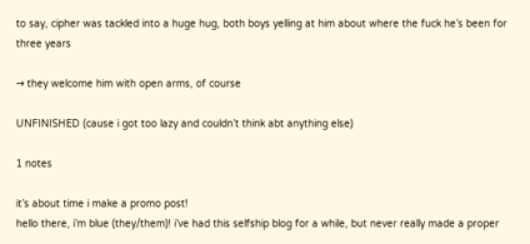to say, cipher was tackled into a huge hug, both boys yelling at him about where the fuck he’s been for three years

→ they welcome him with open arms, of course

UNFINISHED (cause i got too lazy and couldn’t think abt anything else)

1 notes

it’s about time i make a promo post!
hello there, i’m blue (they/them)! i’ve had this selfship blog for a while, but never really made a proper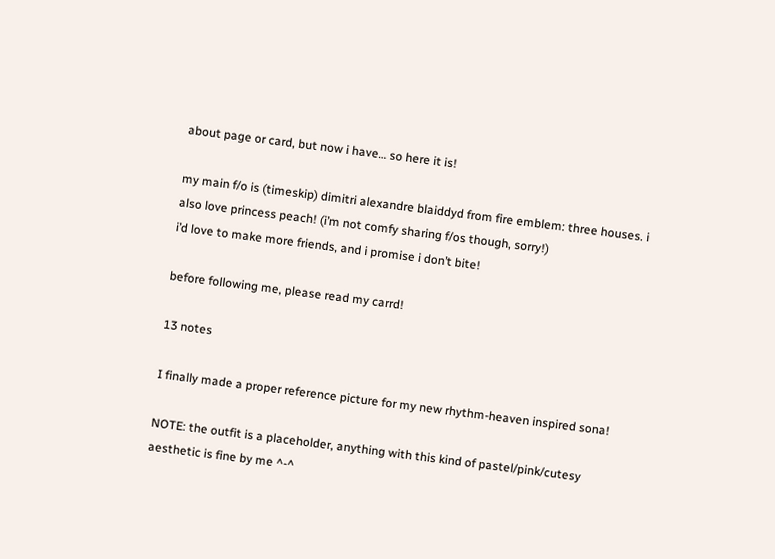about page or card, but now i have… so here it is!

my main f/o is (timeskip) dimitri alexandre blaiddyd from fire emblem: three houses. i also love princess peach! (i’m not comfy sharing f/os though, sorry!)
i’d love to make more friends, and i promise i don’t bite!

before following me, please read my carrd!

13 notes

I finally made a proper reference picture for my new rhythm-heaven inspired sona!

NOTE: the outfit is a placeholder, anything with this kind of pastel/pink/cutesy aesthetic is fine by me ^-^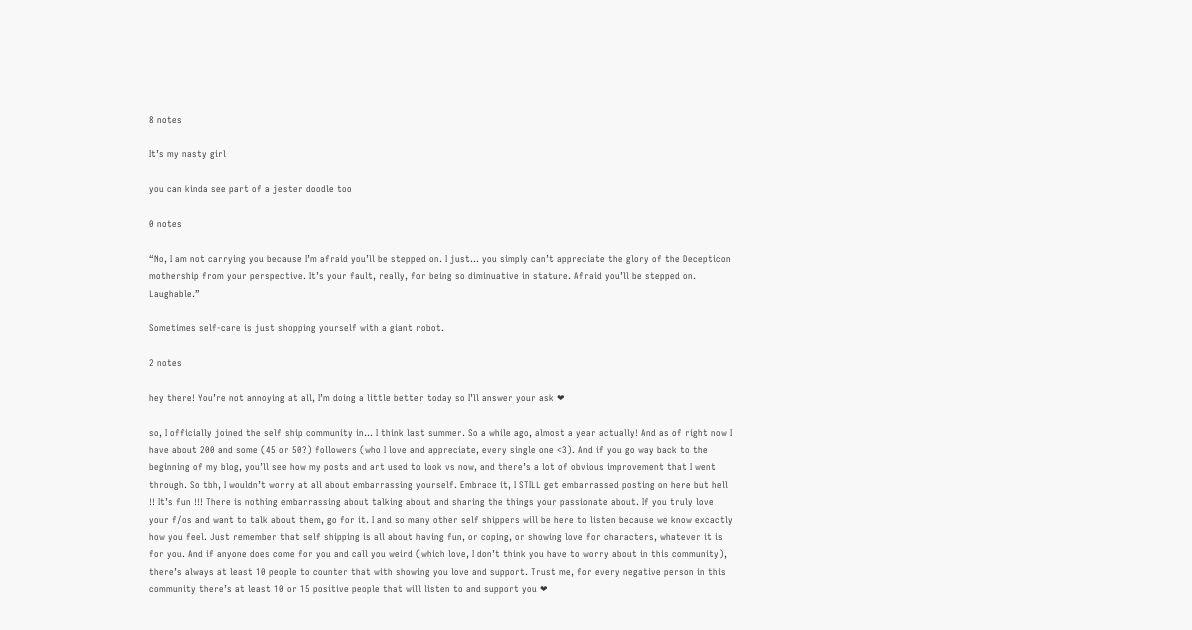8 notes

It’s my nasty girl

you can kinda see part of a jester doodle too

0 notes

“No, I am not carrying you because I’m afraid you’ll be stepped on. I just… you simply can’t appreciate the glory of the Decepticon mothership from your perspective. It’s your fault, really, for being so diminuative in stature. Afraid you’ll be stepped on. Laughable.”

Sometimes self-care is just shopping yourself with a giant robot.

2 notes

hey there! You’re not annoying at all, I’m doing a little better today so I’ll answer your ask ❤

so, I officially joined the self ship community in… I think last summer. So a while ago, almost a year actually! And as of right now I have about 200 and some (45 or 50?) followers (who I love and appreciate, every single one <3). And if you go way back to the beginning of my blog, you’ll see how my posts and art used to look vs now, and there’s a lot of obvious improvement that I went through. So tbh, I wouldn’t worry at all about embarrassing yourself. Embrace it, I STILL get embarrassed posting on here but hell !! It’s fun !!! There is nothing embarrassing about talking about and sharing the things your passionate about. If you truly love your f/os and want to talk about them, go for it. I and so many other self shippers will be here to listen because we know excactly how you feel. Just remember that self shipping is all about having fun, or coping, or showing love for characters, whatever it is for you. And if anyone does come for you and call you weird (which love, I don’t think you have to worry about in this community), there’s always at least 10 people to counter that with showing you love and support. Trust me, for every negative person in this community there’s at least 10 or 15 positive people that will listen to and support you ❤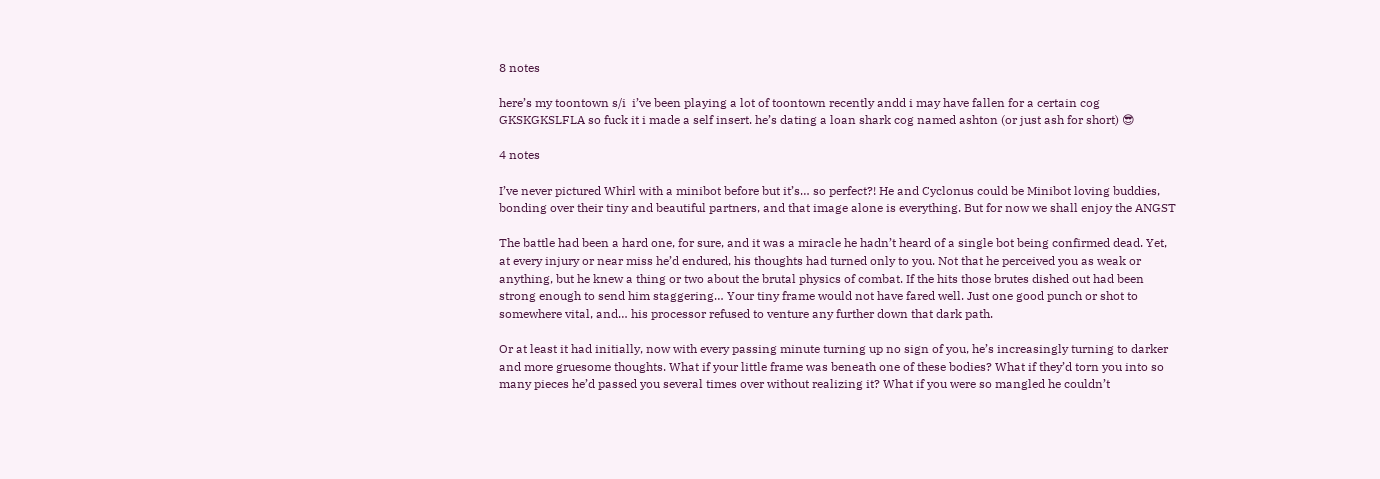8 notes

here’s my toontown s/i  i’ve been playing a lot of toontown recently andd i may have fallen for a certain cog GKSKGKSLFLA so fuck it i made a self insert. he’s dating a loan shark cog named ashton (or just ash for short) 😎

4 notes

I’ve never pictured Whirl with a minibot before but it’s… so perfect?! He and Cyclonus could be Minibot loving buddies, bonding over their tiny and beautiful partners, and that image alone is everything. But for now we shall enjoy the ANGST

The battle had been a hard one, for sure, and it was a miracle he hadn’t heard of a single bot being confirmed dead. Yet, at every injury or near miss he’d endured, his thoughts had turned only to you. Not that he perceived you as weak or anything, but he knew a thing or two about the brutal physics of combat. If the hits those brutes dished out had been strong enough to send him staggering… Your tiny frame would not have fared well. Just one good punch or shot to somewhere vital, and… his processor refused to venture any further down that dark path.

Or at least it had initially, now with every passing minute turning up no sign of you, he’s increasingly turning to darker and more gruesome thoughts. What if your little frame was beneath one of these bodies? What if they’d torn you into so many pieces he’d passed you several times over without realizing it? What if you were so mangled he couldn’t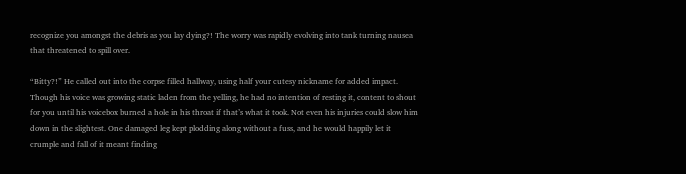recognize you amongst the debris as you lay dying?! The worry was rapidly evolving into tank turning nausea that threatened to spill over.

“Bitty?!” He called out into the corpse filled hallway, using half your cutesy nickname for added impact. Though his voice was growing static laden from the yelling, he had no intention of resting it, content to shout for you until his voicebox burned a hole in his throat if that’s what it took. Not even his injuries could slow him down in the slightest. One damaged leg kept plodding along without a fuss, and he would happily let it crumple and fall of it meant finding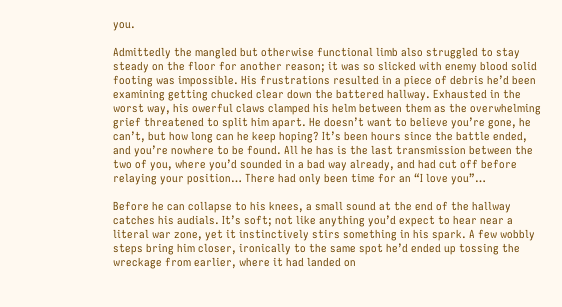you.

Admittedly the mangled but otherwise functional limb also struggled to stay steady on the floor for another reason; it was so slicked with enemy blood solid footing was impossible. His frustrations resulted in a piece of debris he’d been examining getting chucked clear down the battered hallway. Exhausted in the worst way, his owerful claws clamped his helm between them as the overwhelming grief threatened to split him apart. He doesn’t want to believe you’re gone, he can’t, but how long can he keep hoping? It’s been hours since the battle ended, and you’re nowhere to be found. All he has is the last transmission between the two of you, where you’d sounded in a bad way already, and had cut off before relaying your position… There had only been time for an “I love you”…

Before he can collapse to his knees, a small sound at the end of the hallway catches his audials. It’s soft; not like anything you’d expect to hear near a literal war zone, yet it instinctively stirs something in his spark. A few wobbly steps bring him closer, ironically to the same spot he’d ended up tossing the wreckage from earlier, where it had landed on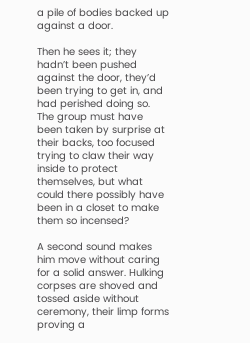a pile of bodies backed up against a door.

Then he sees it; they hadn’t been pushed against the door, they’d been trying to get in, and had perished doing so. The group must have been taken by surprise at their backs, too focused trying to claw their way inside to protect themselves, but what could there possibly have been in a closet to make them so incensed?

A second sound makes him move without caring for a solid answer. Hulking corpses are shoved and tossed aside without ceremony, their limp forms proving a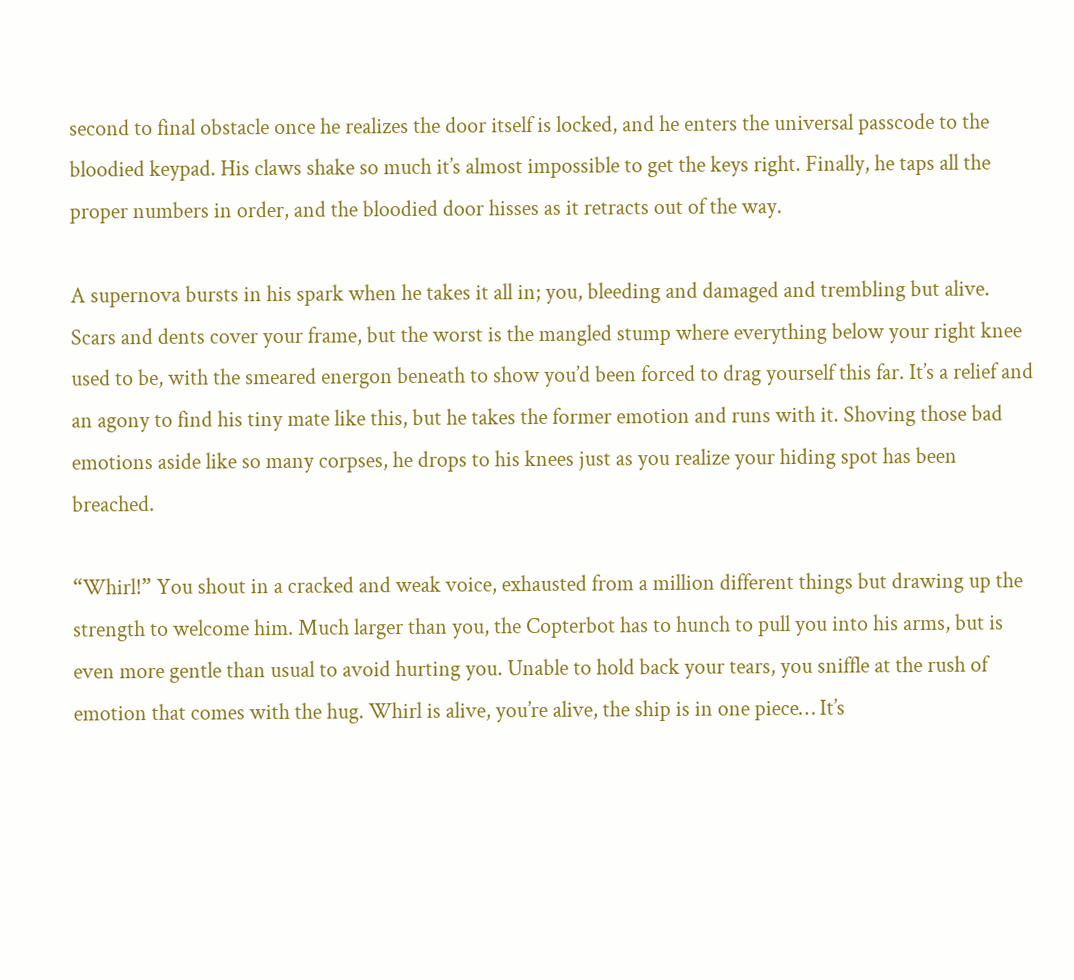second to final obstacle once he realizes the door itself is locked, and he enters the universal passcode to the bloodied keypad. His claws shake so much it’s almost impossible to get the keys right. Finally, he taps all the proper numbers in order, and the bloodied door hisses as it retracts out of the way.

A supernova bursts in his spark when he takes it all in; you, bleeding and damaged and trembling but alive. Scars and dents cover your frame, but the worst is the mangled stump where everything below your right knee used to be, with the smeared energon beneath to show you’d been forced to drag yourself this far. It’s a relief and an agony to find his tiny mate like this, but he takes the former emotion and runs with it. Shoving those bad emotions aside like so many corpses, he drops to his knees just as you realize your hiding spot has been breached.

“Whirl!” You shout in a cracked and weak voice, exhausted from a million different things but drawing up the strength to welcome him. Much larger than you, the Copterbot has to hunch to pull you into his arms, but is even more gentle than usual to avoid hurting you. Unable to hold back your tears, you sniffle at the rush of emotion that comes with the hug. Whirl is alive, you’re alive, the ship is in one piece… It’s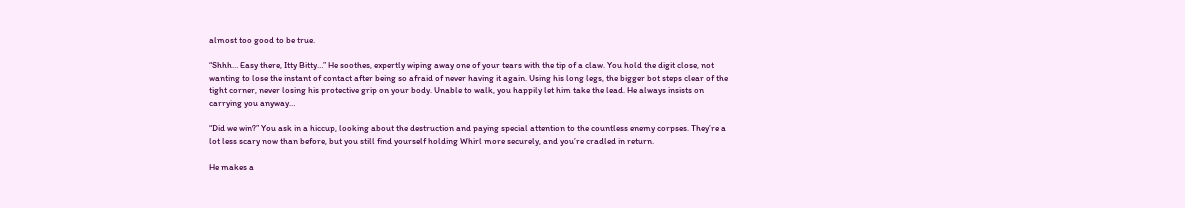almost too good to be true.

“Shhh… Easy there, Itty Bitty…” He soothes, expertly wiping away one of your tears with the tip of a claw. You hold the digit close, not wanting to lose the instant of contact after being so afraid of never having it again. Using his long legs, the bigger bot steps clear of the tight corner, never losing his protective grip on your body. Unable to walk, you happily let him take the lead. He always insists on carrying you anyway…

“Did we win?” You ask in a hiccup, looking about the destruction and paying special attention to the countless enemy corpses. They’re a lot less scary now than before, but you still find yourself holding Whirl more securely, and you’re cradled in return.

He makes a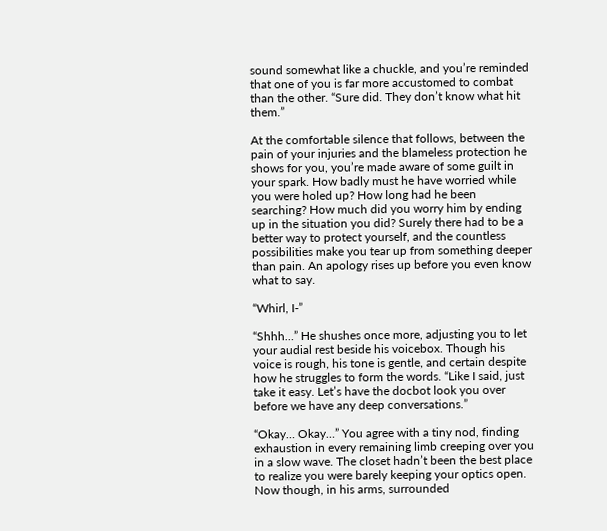sound somewhat like a chuckle, and you’re reminded that one of you is far more accustomed to combat than the other. “Sure did. They don’t know what hit them.”

At the comfortable silence that follows, between the pain of your injuries and the blameless protection he shows for you, you’re made aware of some guilt in your spark. How badly must he have worried while you were holed up? How long had he been searching? How much did you worry him by ending up in the situation you did? Surely there had to be a better way to protect yourself, and the countless possibilities make you tear up from something deeper than pain. An apology rises up before you even know what to say.

“Whirl, I-”

“Shhh…” He shushes once more, adjusting you to let your audial rest beside his voicebox. Though his voice is rough, his tone is gentle, and certain despite how he struggles to form the words. “Like I said, just take it easy. Let’s have the docbot look you over before we have any deep conversations.”

“Okay… Okay…” You agree with a tiny nod, finding exhaustion in every remaining limb creeping over you in a slow wave. The closet hadn’t been the best place to realize you were barely keeping your optics open. Now though, in his arms, surrounded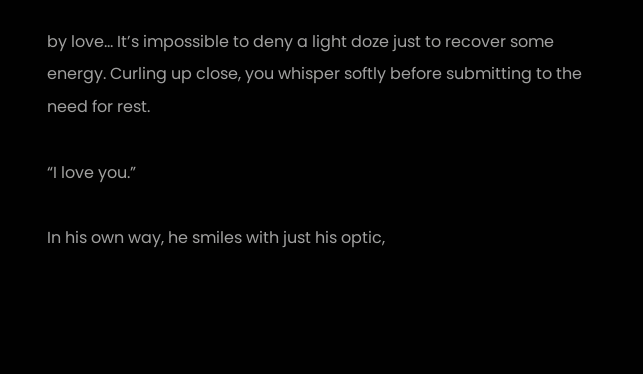by love… It’s impossible to deny a light doze just to recover some energy. Curling up close, you whisper softly before submitting to the need for rest.

“I love you.”

In his own way, he smiles with just his optic,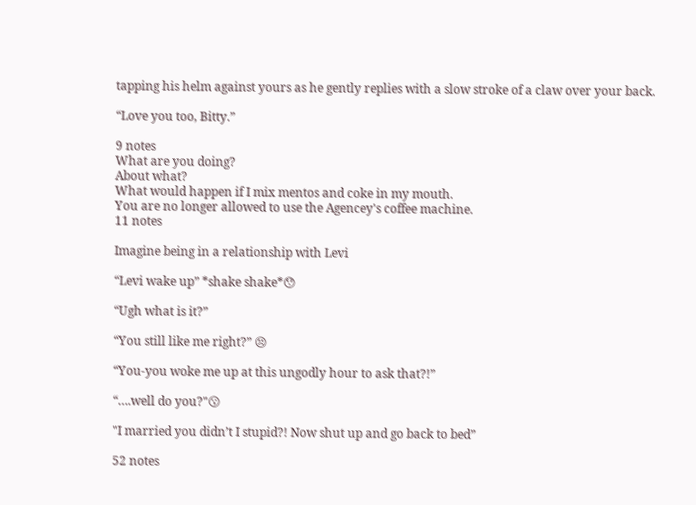tapping his helm against yours as he gently replies with a slow stroke of a claw over your back.

“Love you too, Bitty.”

9 notes
What are you doing?
About what?
What would happen if I mix mentos and coke in my mouth.
You are no longer allowed to use the Agencey's coffee machine.
11 notes

Imagine being in a relationship with Levi

“Levi wake up” *shake shake*😯

“Ugh what is it?”

“You still like me right?” 😣

“You-you woke me up at this ungodly hour to ask that?!”

“….well do you?"😗

"I married you didn’t I stupid?! Now shut up and go back to bed”

52 notes